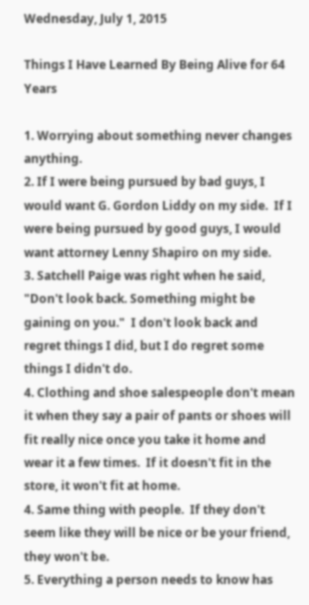Wednesday, July 1, 2015

Things I Have Learned By Being Alive for 64 Years

1. Worrying about something never changes anything.
2. If I were being pursued by bad guys, I would want G. Gordon Liddy on my side.  If I were being pursued by good guys, I would want attorney Lenny Shapiro on my side.
3. Satchell Paige was right when he said, "Don't look back. Something might be gaining on you."  I don't look back and regret things I did, but I do regret some things I didn't do.
4. Clothing and shoe salespeople don't mean it when they say a pair of pants or shoes will fit really nice once you take it home and wear it a few times.  If it doesn't fit in the store, it won't fit at home.
4. Same thing with people.  If they don't seem like they will be nice or be your friend, they won't be.
5. Everything a person needs to know has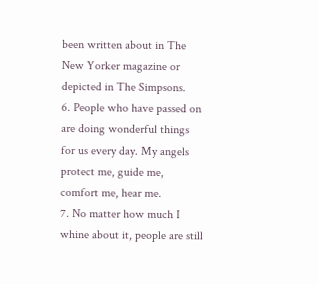been written about in The New Yorker magazine or depicted in The Simpsons.
6. People who have passed on are doing wonderful things for us every day. My angels protect me, guide me, comfort me, hear me.
7. No matter how much I whine about it, people are still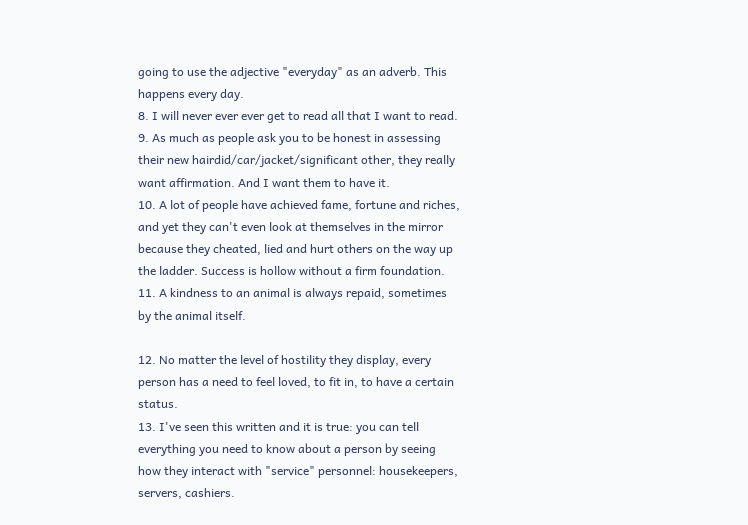going to use the adjective "everyday" as an adverb. This happens every day.
8. I will never ever ever get to read all that I want to read.
9. As much as people ask you to be honest in assessing their new hairdid/car/jacket/significant other, they really want affirmation. And I want them to have it.
10. A lot of people have achieved fame, fortune and riches, and yet they can't even look at themselves in the mirror because they cheated, lied and hurt others on the way up the ladder. Success is hollow without a firm foundation.
11. A kindness to an animal is always repaid, sometimes by the animal itself.

12. No matter the level of hostility they display, every person has a need to feel loved, to fit in, to have a certain status.
13. I've seen this written and it is true: you can tell everything you need to know about a person by seeing how they interact with "service" personnel: housekeepers, servers, cashiers.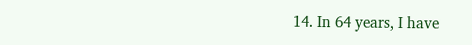14. In 64 years, I have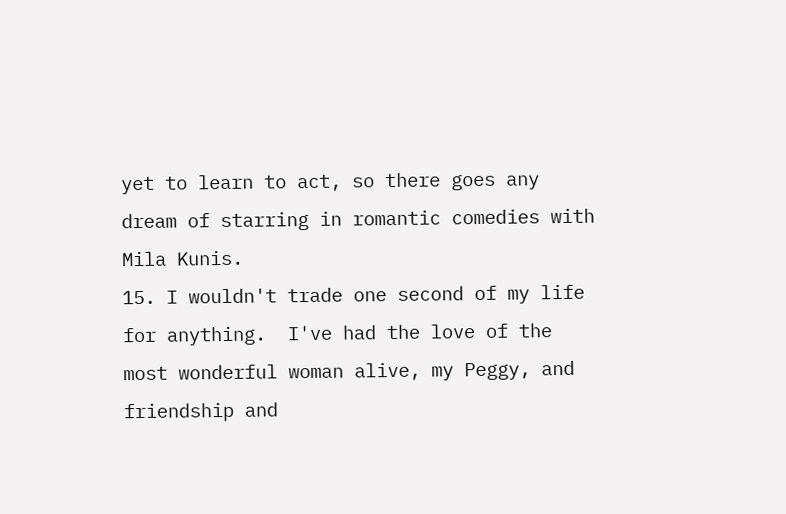yet to learn to act, so there goes any dream of starring in romantic comedies with Mila Kunis.
15. I wouldn't trade one second of my life for anything.  I've had the love of the most wonderful woman alive, my Peggy, and friendship and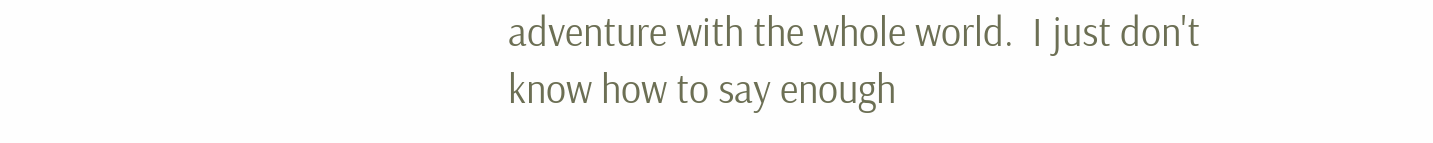adventure with the whole world.  I just don't know how to say enough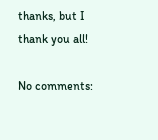thanks, but I thank you all!

No comments: